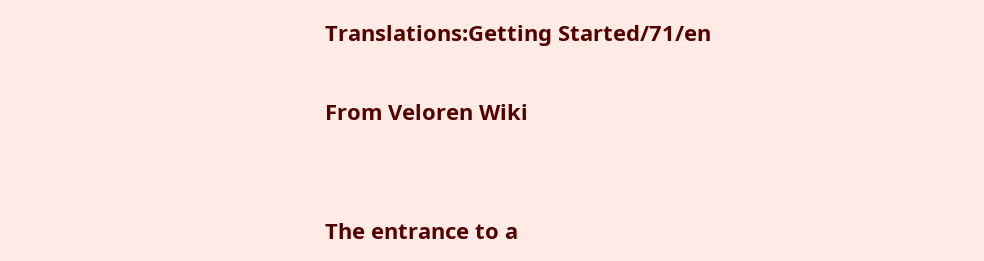Translations:Getting Started/71/en

From Veloren Wiki


The entrance to a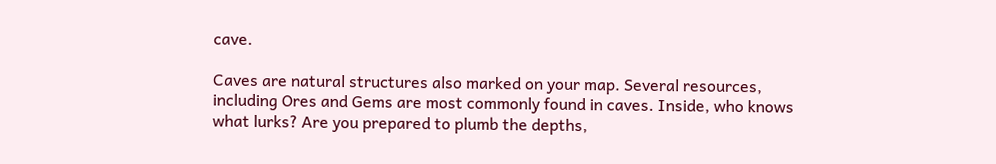cave.

Caves are natural structures also marked on your map. Several resources, including Ores and Gems are most commonly found in caves. Inside, who knows what lurks? Are you prepared to plumb the depths,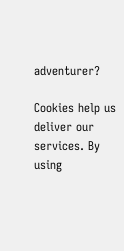adventurer?

Cookies help us deliver our services. By using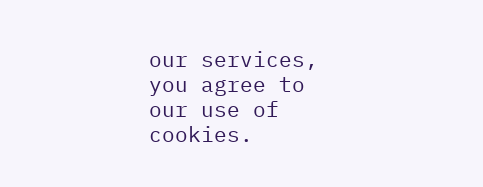our services, you agree to our use of cookies.